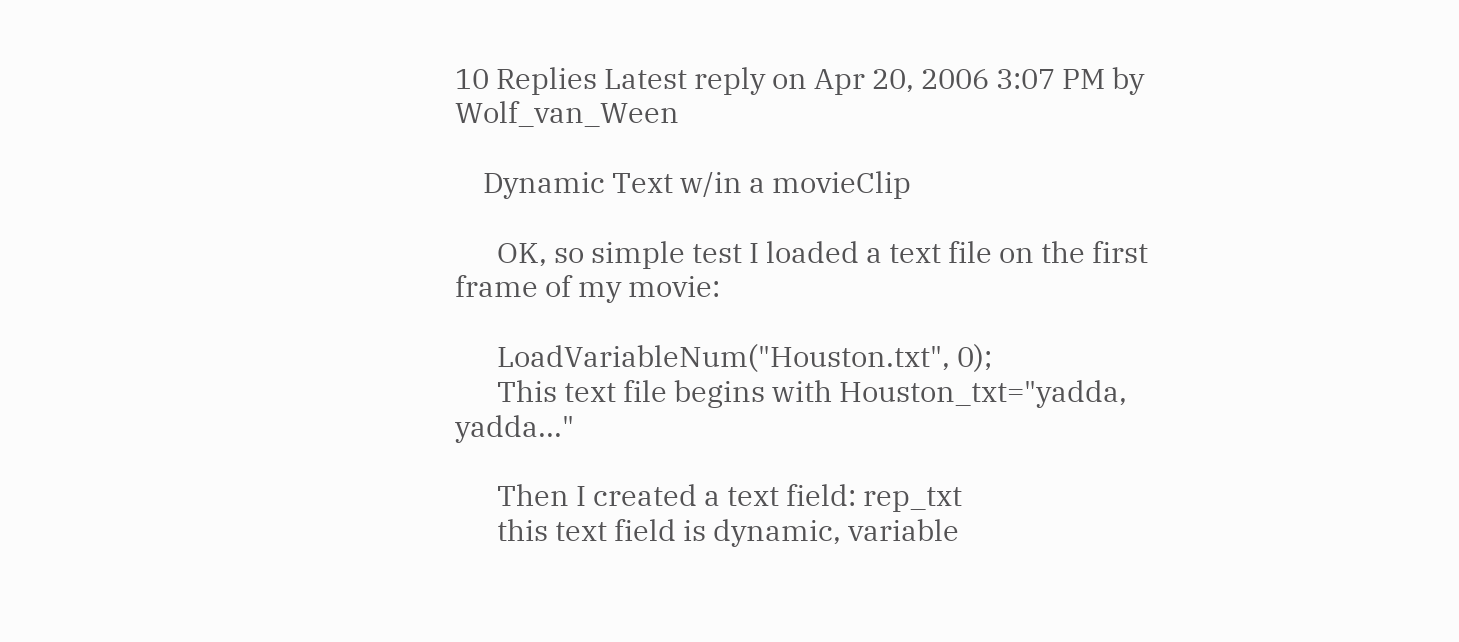10 Replies Latest reply on Apr 20, 2006 3:07 PM by Wolf_van_Ween

    Dynamic Text w/in a movieClip

      OK, so simple test I loaded a text file on the first frame of my movie:

      LoadVariableNum("Houston.txt", 0);
      This text file begins with Houston_txt="yadda, yadda..."

      Then I created a text field: rep_txt
      this text field is dynamic, variable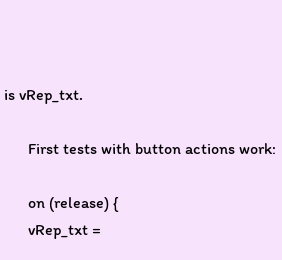is vRep_txt.

      First tests with button actions work:

      on (release) {
      vRep_txt =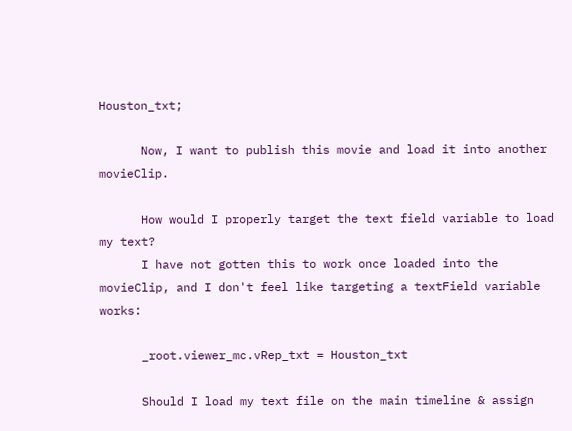Houston_txt;

      Now, I want to publish this movie and load it into another movieClip.

      How would I properly target the text field variable to load my text?
      I have not gotten this to work once loaded into the movieClip, and I don't feel like targeting a textField variable works:

      _root.viewer_mc.vRep_txt = Houston_txt

      Should I load my text file on the main timeline & assign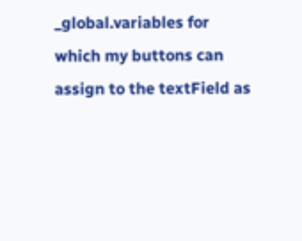_global.variables for which my buttons can assign to the textField as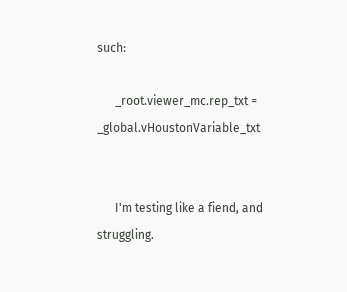such:

      _root.viewer_mc.rep_txt = _global.vHoustonVariable_txt


      I'm testing like a fiend, and struggling.